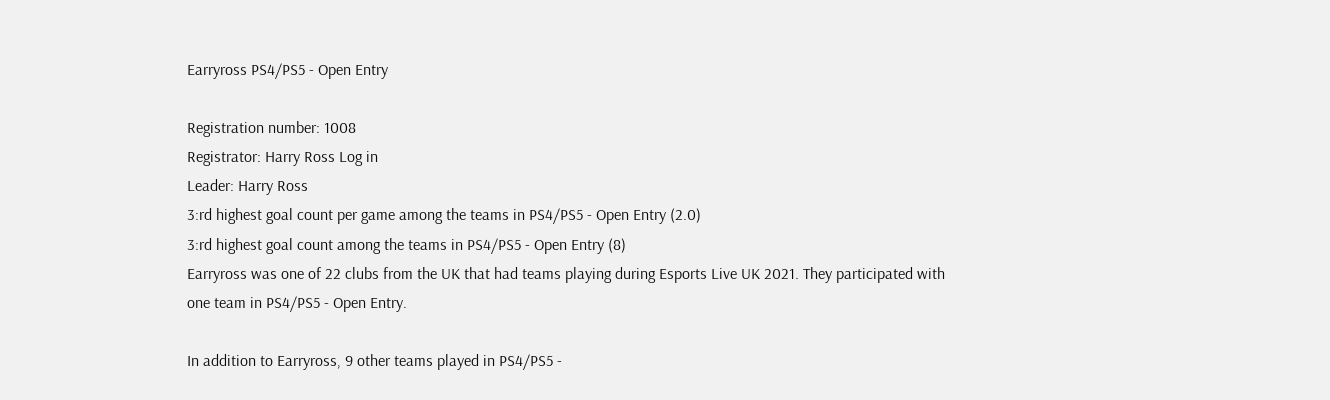Earryross PS4/PS5 - Open Entry

Registration number: 1008
Registrator: Harry Ross Log in
Leader: Harry Ross
3:rd highest goal count per game among the teams in PS4/PS5 - Open Entry (2.0)
3:rd highest goal count among the teams in PS4/PS5 - Open Entry (8)
Earryross was one of 22 clubs from the UK that had teams playing during Esports Live UK 2021. They participated with one team in PS4/PS5 - Open Entry.

In addition to Earryross, 9 other teams played in PS4/PS5 -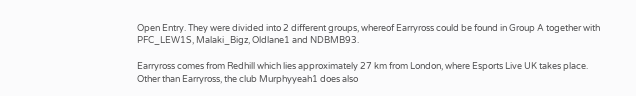Open Entry. They were divided into 2 different groups, whereof Earryross could be found in Group A together with PFC_LEW1S, Malaki_Bigz, Oldlane1 and NDBMB93.

Earryross comes from Redhill which lies approximately 27 km from London, where Esports Live UK takes place. Other than Earryross, the club Murphyyeah1 does also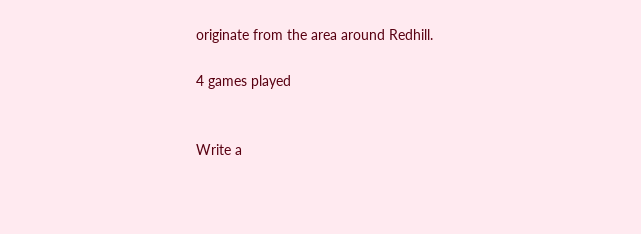originate from the area around Redhill.

4 games played


Write a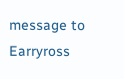message to Earryross